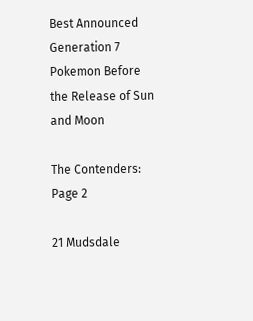Best Announced Generation 7 Pokemon Before the Release of Sun and Moon

The Contenders: Page 2

21 Mudsdale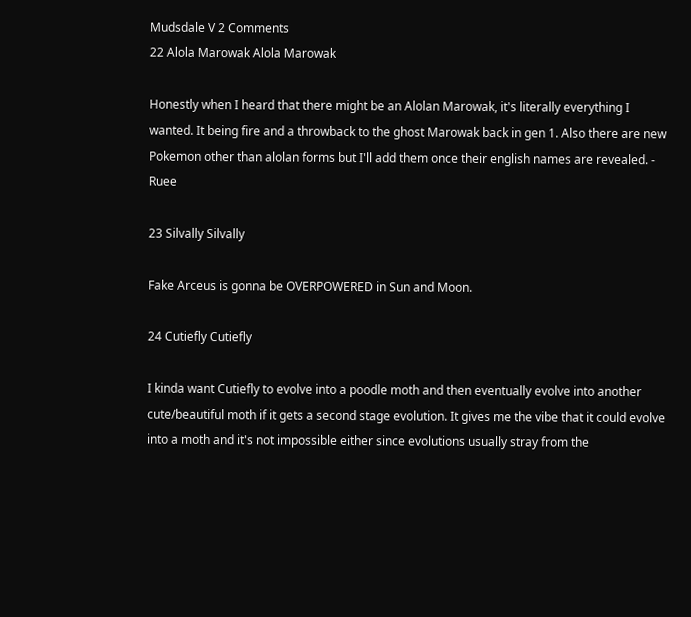Mudsdale V 2 Comments
22 Alola Marowak Alola Marowak

Honestly when I heard that there might be an Alolan Marowak, it's literally everything I wanted. It being fire and a throwback to the ghost Marowak back in gen 1. Also there are new Pokemon other than alolan forms but I'll add them once their english names are revealed. - Ruee

23 Silvally Silvally

Fake Arceus is gonna be OVERPOWERED in Sun and Moon.

24 Cutiefly Cutiefly

I kinda want Cutiefly to evolve into a poodle moth and then eventually evolve into another cute/beautiful moth if it gets a second stage evolution. It gives me the vibe that it could evolve into a moth and it's not impossible either since evolutions usually stray from the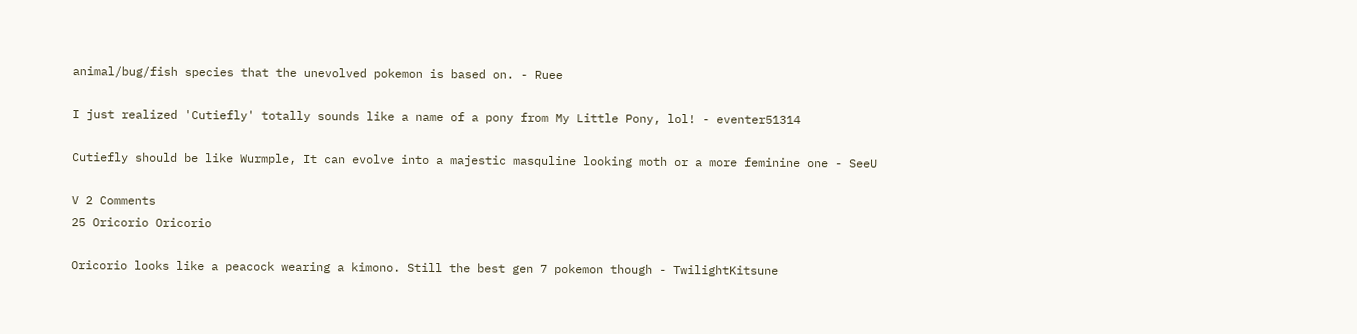animal/bug/fish species that the unevolved pokemon is based on. - Ruee

I just realized 'Cutiefly' totally sounds like a name of a pony from My Little Pony, lol! - eventer51314

Cutiefly should be like Wurmple, It can evolve into a majestic masquline looking moth or a more feminine one - SeeU

V 2 Comments
25 Oricorio Oricorio

Oricorio looks like a peacock wearing a kimono. Still the best gen 7 pokemon though - TwilightKitsune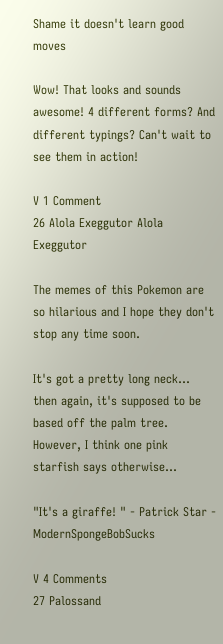Shame it doesn't learn good moves

Wow! That looks and sounds awesome! 4 different forms? And different typings? Can't wait to see them in action!

V 1 Comment
26 Alola Exeggutor Alola Exeggutor

The memes of this Pokemon are so hilarious and I hope they don't stop any time soon.

It's got a pretty long neck... then again, it's supposed to be based off the palm tree. However, I think one pink starfish says otherwise...

"It's a giraffe! " - Patrick Star - ModernSpongeBobSucks

V 4 Comments
27 Palossand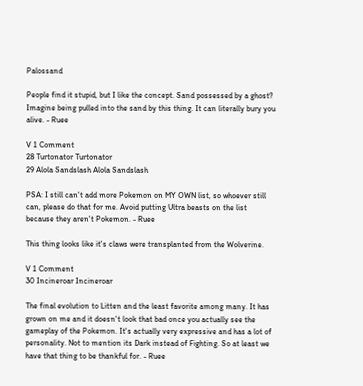Palossand

People find it stupid, but I like the concept. Sand possessed by a ghost? Imagine being pulled into the sand by this thing. It can literally bury you alive. - Ruee

V 1 Comment
28 Turtonator Turtonator
29 Alola Sandslash Alola Sandslash

PSA: I still can't add more Pokemon on MY OWN list, so whoever still can, please do that for me. Avoid putting Ultra beasts on the list because they aren't Pokemon. - Ruee

This thing looks like it's claws were transplanted from the Wolverine.

V 1 Comment
30 Incineroar Incineroar

The final evolution to Litten and the least favorite among many. It has grown on me and it doesn't look that bad once you actually see the gameplay of the Pokemon. It's actually very expressive and has a lot of personality. Not to mention its Dark instead of Fighting. So at least we have that thing to be thankful for. - Ruee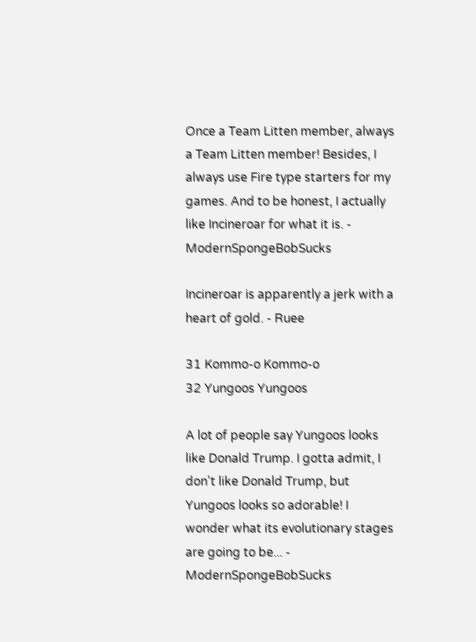Once a Team Litten member, always a Team Litten member! Besides, I always use Fire type starters for my games. And to be honest, I actually like Incineroar for what it is. - ModernSpongeBobSucks

Incineroar is apparently a jerk with a heart of gold. - Ruee

31 Kommo-o Kommo-o
32 Yungoos Yungoos

A lot of people say Yungoos looks like Donald Trump. I gotta admit, I don't like Donald Trump, but Yungoos looks so adorable! I wonder what its evolutionary stages are going to be... - ModernSpongeBobSucks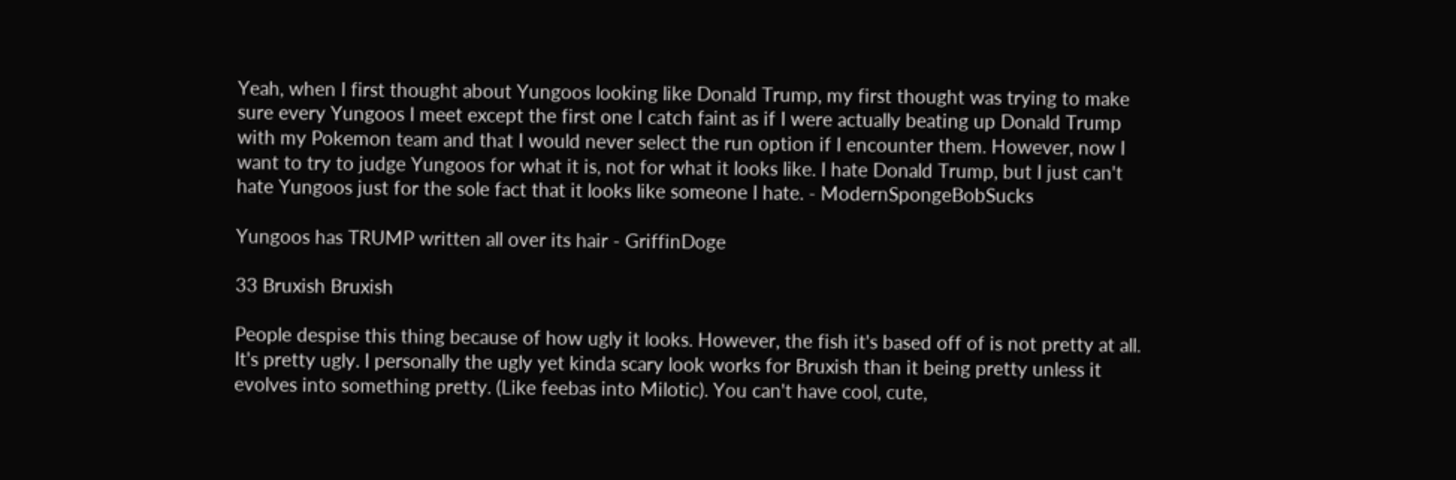Yeah, when I first thought about Yungoos looking like Donald Trump, my first thought was trying to make sure every Yungoos I meet except the first one I catch faint as if I were actually beating up Donald Trump with my Pokemon team and that I would never select the run option if I encounter them. However, now I want to try to judge Yungoos for what it is, not for what it looks like. I hate Donald Trump, but I just can't hate Yungoos just for the sole fact that it looks like someone I hate. - ModernSpongeBobSucks

Yungoos has TRUMP written all over its hair - GriffinDoge

33 Bruxish Bruxish

People despise this thing because of how ugly it looks. However, the fish it's based off of is not pretty at all. It's pretty ugly. I personally the ugly yet kinda scary look works for Bruxish than it being pretty unless it evolves into something pretty. (Like feebas into Milotic). You can't have cool, cute,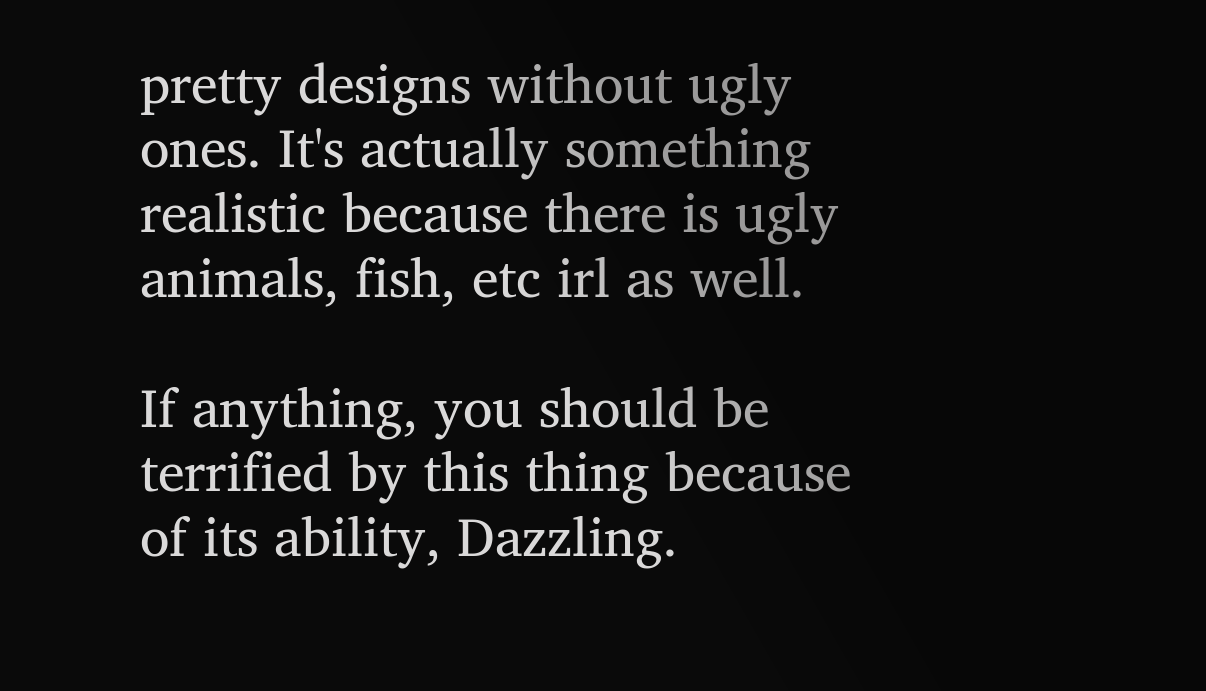pretty designs without ugly ones. It's actually something realistic because there is ugly animals, fish, etc irl as well.

If anything, you should be terrified by this thing because of its ability, Dazzling.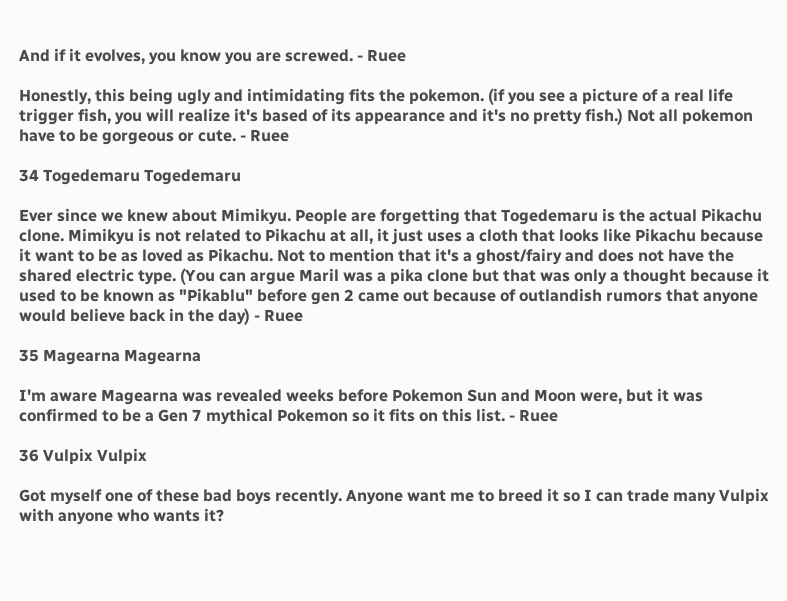And if it evolves, you know you are screwed. - Ruee

Honestly, this being ugly and intimidating fits the pokemon. (if you see a picture of a real life trigger fish, you will realize it's based of its appearance and it's no pretty fish.) Not all pokemon have to be gorgeous or cute. - Ruee

34 Togedemaru Togedemaru

Ever since we knew about Mimikyu. People are forgetting that Togedemaru is the actual Pikachu clone. Mimikyu is not related to Pikachu at all, it just uses a cloth that looks like Pikachu because it want to be as loved as Pikachu. Not to mention that it's a ghost/fairy and does not have the shared electric type. (You can argue Maril was a pika clone but that was only a thought because it used to be known as "Pikablu" before gen 2 came out because of outlandish rumors that anyone would believe back in the day) - Ruee

35 Magearna Magearna

I'm aware Magearna was revealed weeks before Pokemon Sun and Moon were, but it was confirmed to be a Gen 7 mythical Pokemon so it fits on this list. - Ruee

36 Vulpix Vulpix

Got myself one of these bad boys recently. Anyone want me to breed it so I can trade many Vulpix with anyone who wants it?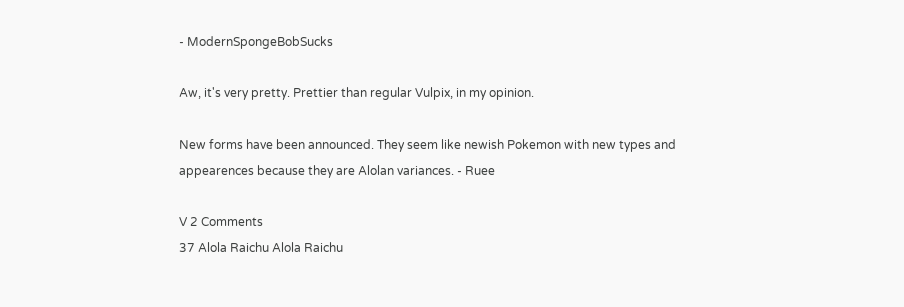- ModernSpongeBobSucks

Aw, it's very pretty. Prettier than regular Vulpix, in my opinion.

New forms have been announced. They seem like newish Pokemon with new types and appearences because they are Alolan variances. - Ruee

V 2 Comments
37 Alola Raichu Alola Raichu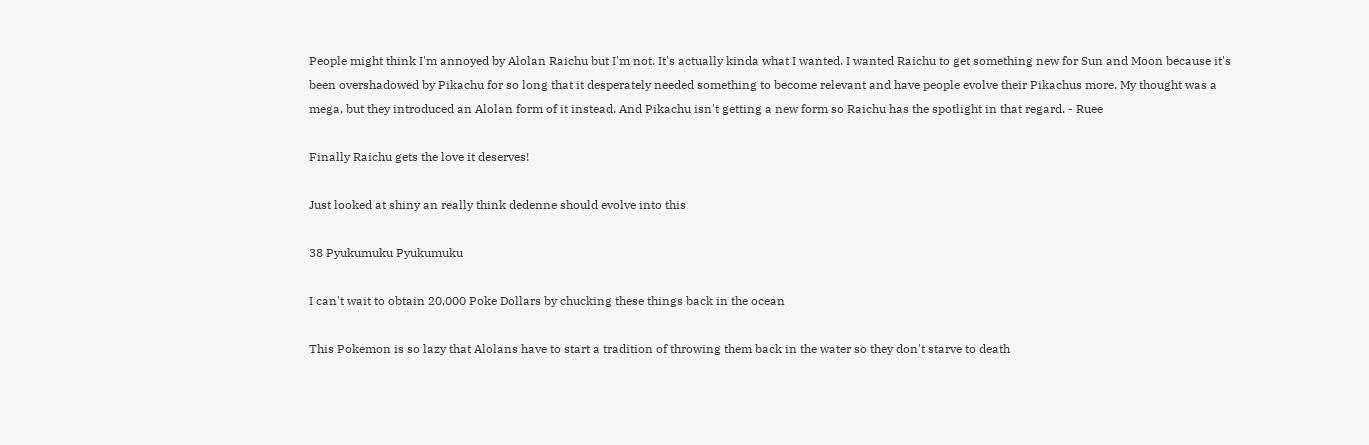People might think I'm annoyed by Alolan Raichu but I'm not. It's actually kinda what I wanted. I wanted Raichu to get something new for Sun and Moon because it's been overshadowed by Pikachu for so long that it desperately needed something to become relevant and have people evolve their Pikachus more. My thought was a mega, but they introduced an Alolan form of it instead. And Pikachu isn't getting a new form so Raichu has the spotlight in that regard. - Ruee

Finally Raichu gets the love it deserves!

Just looked at shiny an really think dedenne should evolve into this

38 Pyukumuku Pyukumuku

I can't wait to obtain 20,000 Poke Dollars by chucking these things back in the ocean

This Pokemon is so lazy that Alolans have to start a tradition of throwing them back in the water so they don't starve to death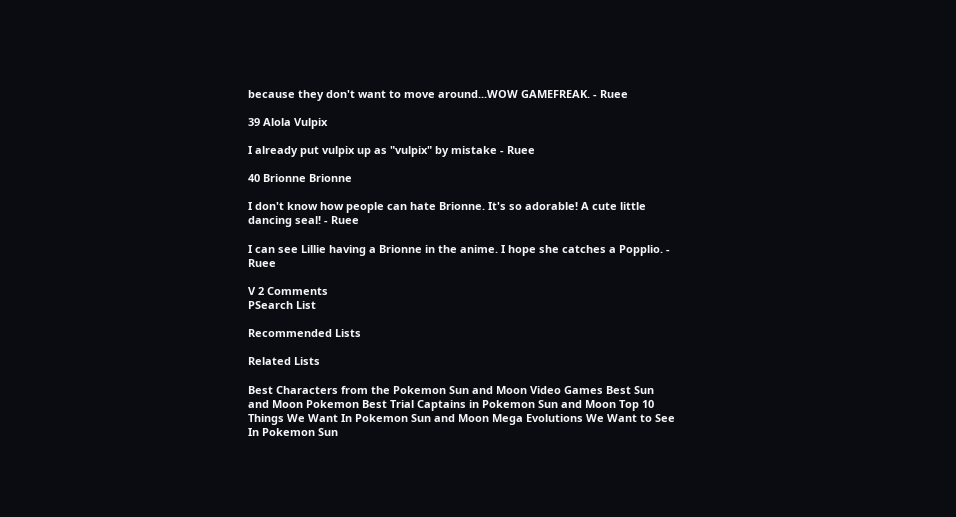because they don't want to move around...WOW GAMEFREAK. - Ruee

39 Alola Vulpix

I already put vulpix up as "vulpix" by mistake - Ruee

40 Brionne Brionne

I don't know how people can hate Brionne. It's so adorable! A cute little dancing seal! - Ruee

I can see Lillie having a Brionne in the anime. I hope she catches a Popplio. - Ruee

V 2 Comments
PSearch List

Recommended Lists

Related Lists

Best Characters from the Pokemon Sun and Moon Video Games Best Sun and Moon Pokemon Best Trial Captains in Pokemon Sun and Moon Top 10 Things We Want In Pokemon Sun and Moon Mega Evolutions We Want to See In Pokemon Sun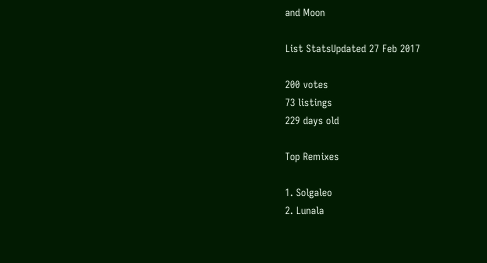and Moon

List StatsUpdated 27 Feb 2017

200 votes
73 listings
229 days old

Top Remixes

1. Solgaleo
2. Lunala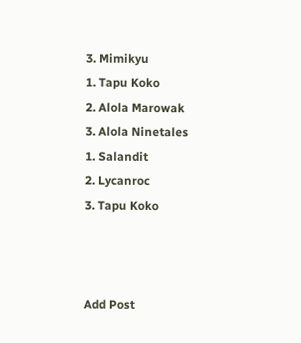3. Mimikyu
1. Tapu Koko
2. Alola Marowak
3. Alola Ninetales
1. Salandit
2. Lycanroc
3. Tapu Koko



Add Post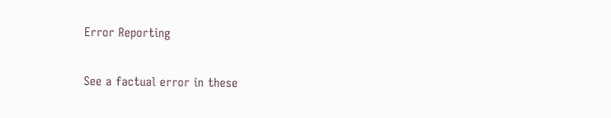Error Reporting

See a factual error in these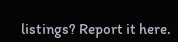listings? Report it here.